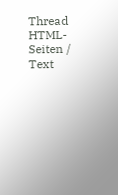Thread HTML-Seiten / Text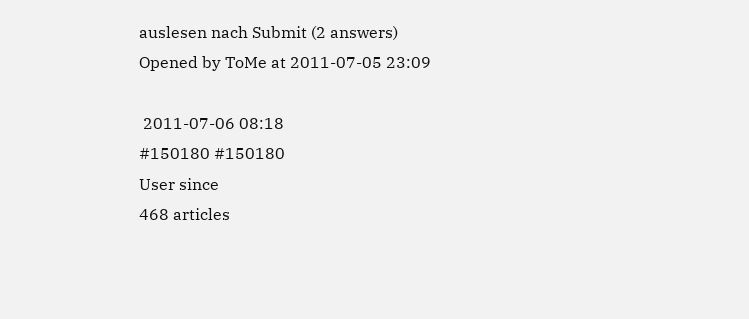auslesen nach Submit (2 answers)
Opened by ToMe at 2011-07-05 23:09

 2011-07-06 08:18
#150180 #150180
User since
468 articles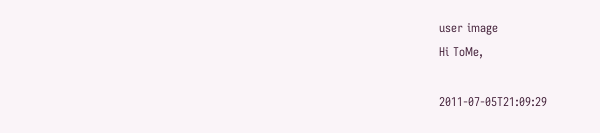user image
Hi ToMe,

2011-07-05T21:09:29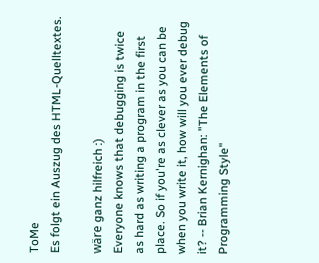ToMe
Es folgt ein Auszug des HTML-Quelltextes.

wäre ganz hilfreich :)
Everyone knows that debugging is twice as hard as writing a program in the first place. So if you're as clever as you can be when you write it, how will you ever debug it? -- Brian Kernighan: "The Elements of Programming Style"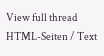View full thread HTML-Seiten / Text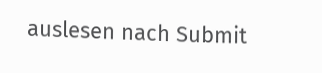auslesen nach Submit